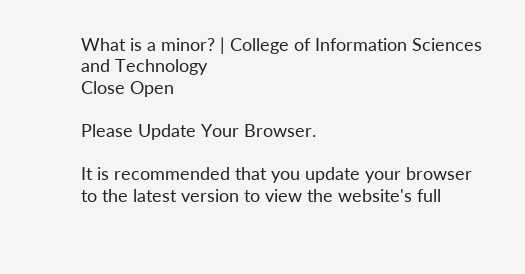What is a minor? | College of Information Sciences and Technology
Close Open

Please Update Your Browser.

It is recommended that you update your browser to the latest version to view the website's full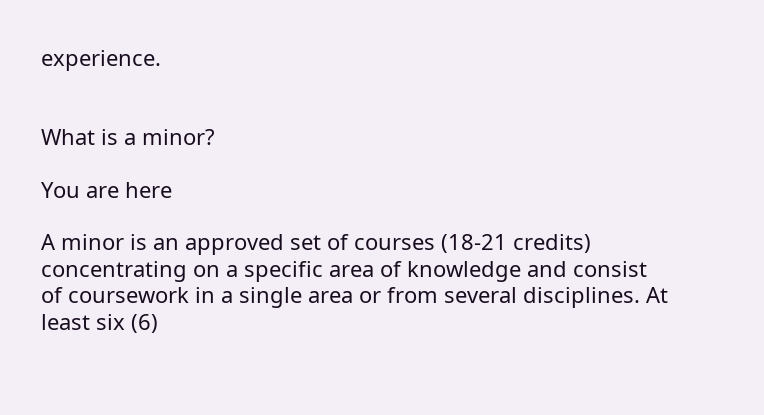experience.


What is a minor?

You are here

A minor is an approved set of courses (18-21 credits) concentrating on a specific area of knowledge and consist of coursework in a single area or from several disciplines. At least six (6)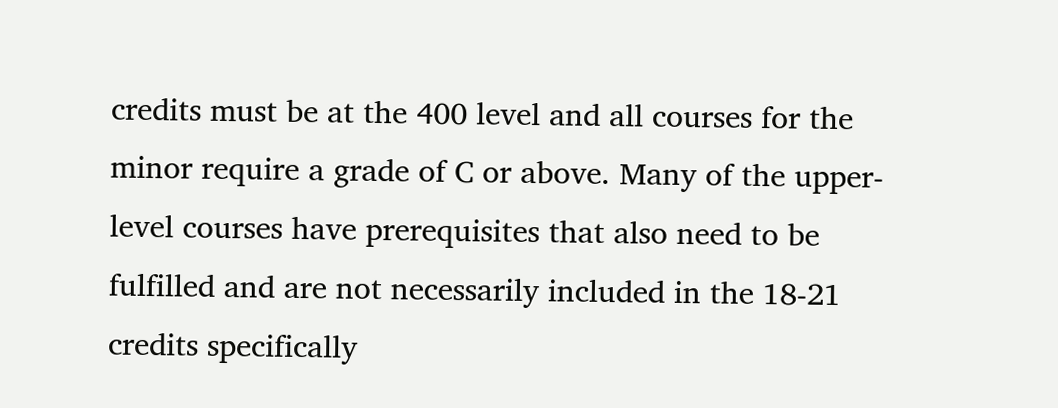credits must be at the 400 level and all courses for the minor require a grade of C or above. Many of the upper-level courses have prerequisites that also need to be fulfilled and are not necessarily included in the 18-21 credits specifically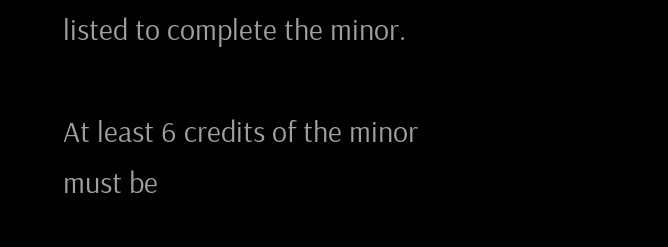listed to complete the minor.

At least 6 credits of the minor must be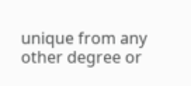unique from any other degree or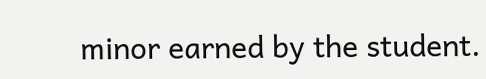minor earned by the student.